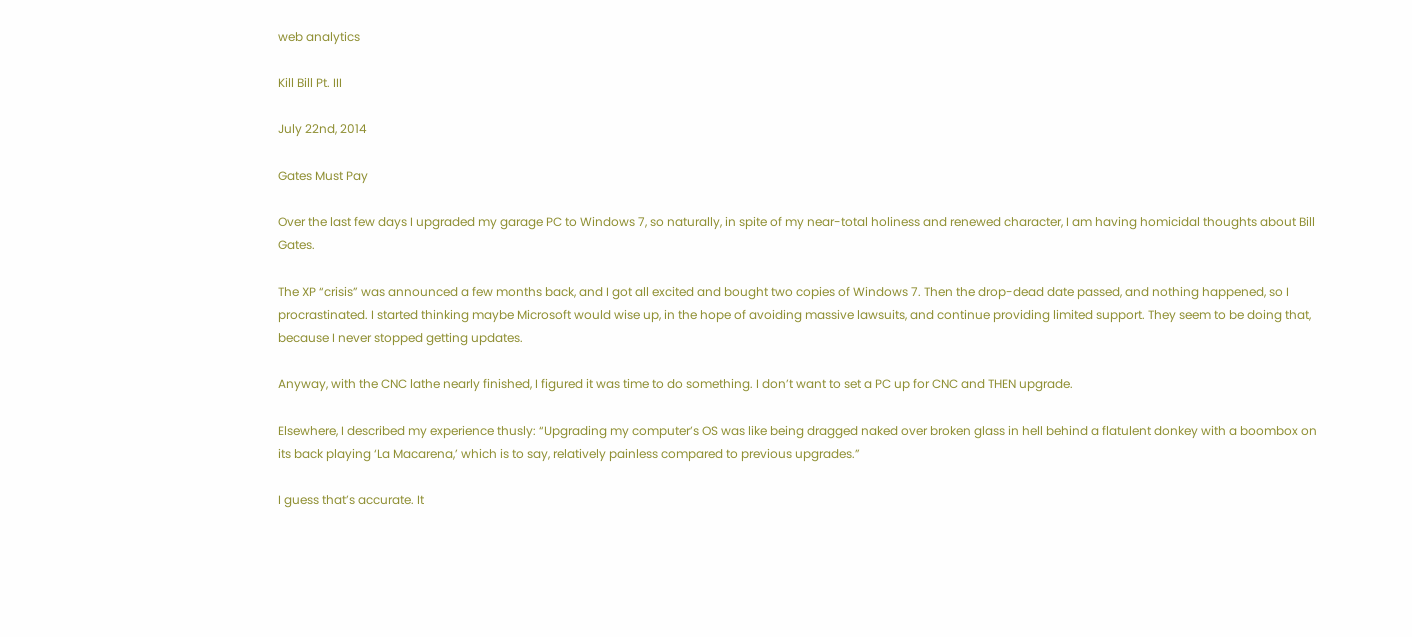web analytics

Kill Bill Pt. III

July 22nd, 2014

Gates Must Pay

Over the last few days I upgraded my garage PC to Windows 7, so naturally, in spite of my near-total holiness and renewed character, I am having homicidal thoughts about Bill Gates.

The XP “crisis” was announced a few months back, and I got all excited and bought two copies of Windows 7. Then the drop-dead date passed, and nothing happened, so I procrastinated. I started thinking maybe Microsoft would wise up, in the hope of avoiding massive lawsuits, and continue providing limited support. They seem to be doing that, because I never stopped getting updates.

Anyway, with the CNC lathe nearly finished, I figured it was time to do something. I don’t want to set a PC up for CNC and THEN upgrade.

Elsewhere, I described my experience thusly: “Upgrading my computer’s OS was like being dragged naked over broken glass in hell behind a flatulent donkey with a boombox on its back playing ‘La Macarena,’ which is to say, relatively painless compared to previous upgrades.”

I guess that’s accurate. It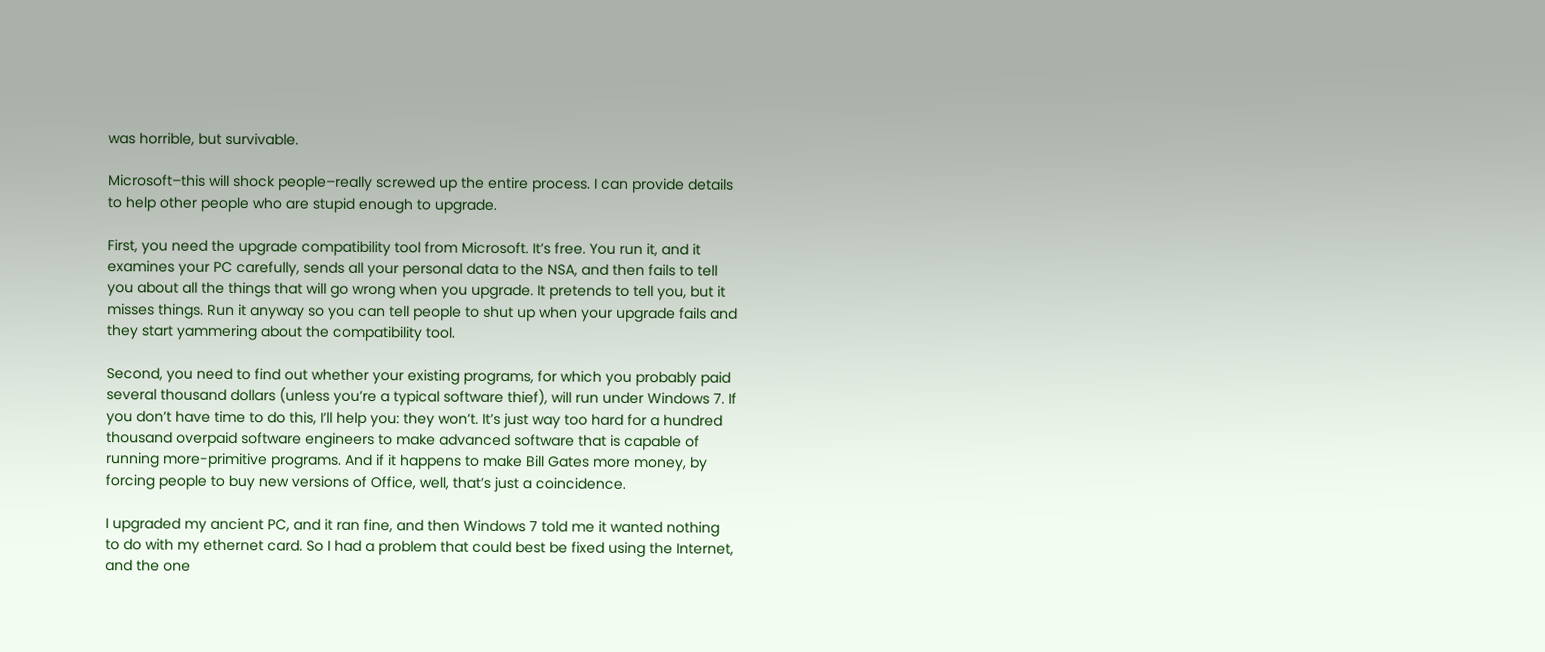was horrible, but survivable.

Microsoft–this will shock people–really screwed up the entire process. I can provide details to help other people who are stupid enough to upgrade.

First, you need the upgrade compatibility tool from Microsoft. It’s free. You run it, and it examines your PC carefully, sends all your personal data to the NSA, and then fails to tell you about all the things that will go wrong when you upgrade. It pretends to tell you, but it misses things. Run it anyway so you can tell people to shut up when your upgrade fails and they start yammering about the compatibility tool.

Second, you need to find out whether your existing programs, for which you probably paid several thousand dollars (unless you’re a typical software thief), will run under Windows 7. If you don’t have time to do this, I’ll help you: they won’t. It’s just way too hard for a hundred thousand overpaid software engineers to make advanced software that is capable of running more-primitive programs. And if it happens to make Bill Gates more money, by forcing people to buy new versions of Office, well, that’s just a coincidence.

I upgraded my ancient PC, and it ran fine, and then Windows 7 told me it wanted nothing to do with my ethernet card. So I had a problem that could best be fixed using the Internet, and the one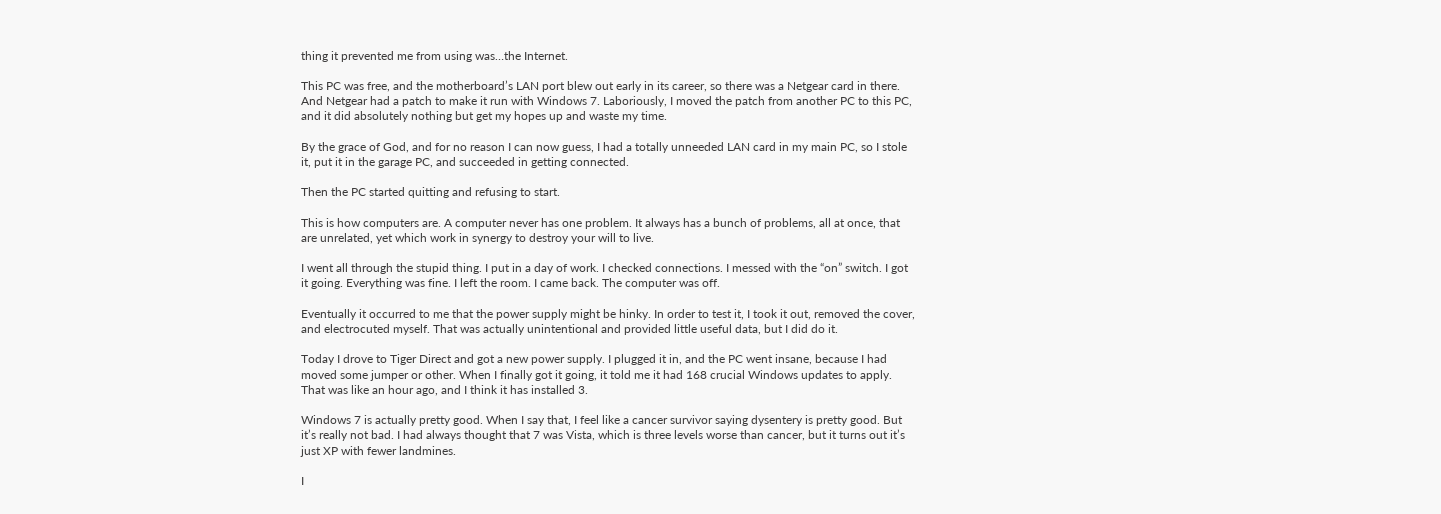thing it prevented me from using was…the Internet.

This PC was free, and the motherboard’s LAN port blew out early in its career, so there was a Netgear card in there. And Netgear had a patch to make it run with Windows 7. Laboriously, I moved the patch from another PC to this PC, and it did absolutely nothing but get my hopes up and waste my time.

By the grace of God, and for no reason I can now guess, I had a totally unneeded LAN card in my main PC, so I stole it, put it in the garage PC, and succeeded in getting connected.

Then the PC started quitting and refusing to start.

This is how computers are. A computer never has one problem. It always has a bunch of problems, all at once, that are unrelated, yet which work in synergy to destroy your will to live.

I went all through the stupid thing. I put in a day of work. I checked connections. I messed with the “on” switch. I got it going. Everything was fine. I left the room. I came back. The computer was off.

Eventually it occurred to me that the power supply might be hinky. In order to test it, I took it out, removed the cover, and electrocuted myself. That was actually unintentional and provided little useful data, but I did do it.

Today I drove to Tiger Direct and got a new power supply. I plugged it in, and the PC went insane, because I had moved some jumper or other. When I finally got it going, it told me it had 168 crucial Windows updates to apply. That was like an hour ago, and I think it has installed 3.

Windows 7 is actually pretty good. When I say that, I feel like a cancer survivor saying dysentery is pretty good. But it’s really not bad. I had always thought that 7 was Vista, which is three levels worse than cancer, but it turns out it’s just XP with fewer landmines.

I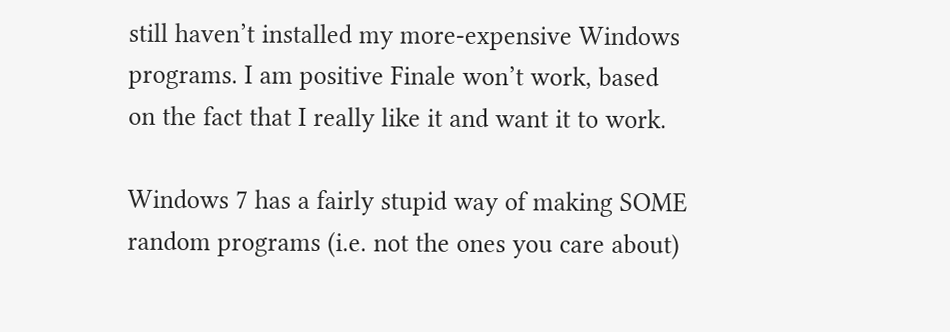still haven’t installed my more-expensive Windows programs. I am positive Finale won’t work, based on the fact that I really like it and want it to work.

Windows 7 has a fairly stupid way of making SOME random programs (i.e. not the ones you care about)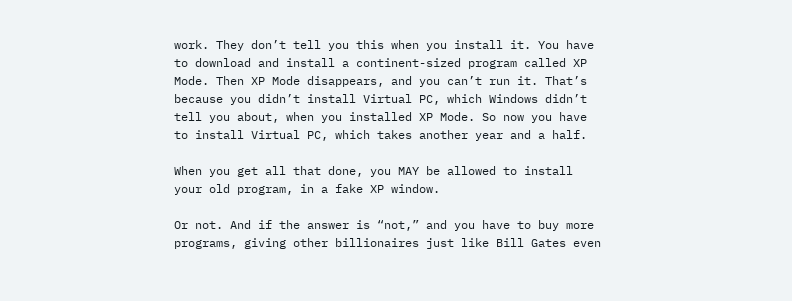work. They don’t tell you this when you install it. You have to download and install a continent-sized program called XP Mode. Then XP Mode disappears, and you can’t run it. That’s because you didn’t install Virtual PC, which Windows didn’t tell you about, when you installed XP Mode. So now you have to install Virtual PC, which takes another year and a half.

When you get all that done, you MAY be allowed to install your old program, in a fake XP window.

Or not. And if the answer is “not,” and you have to buy more programs, giving other billionaires just like Bill Gates even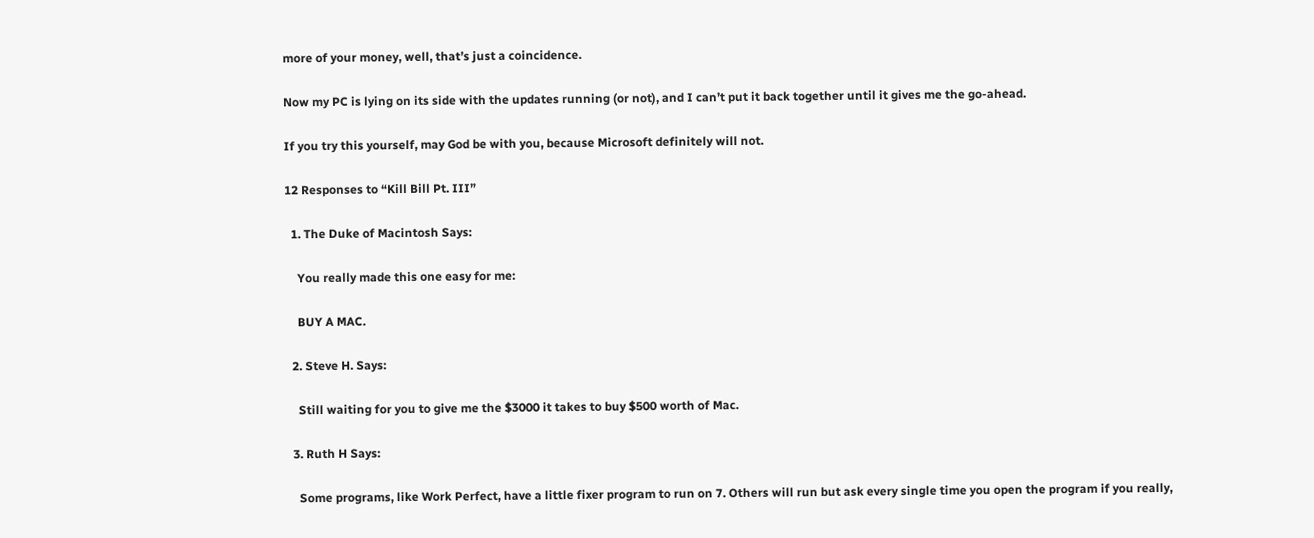more of your money, well, that’s just a coincidence.

Now my PC is lying on its side with the updates running (or not), and I can’t put it back together until it gives me the go-ahead.

If you try this yourself, may God be with you, because Microsoft definitely will not.

12 Responses to “Kill Bill Pt. III”

  1. The Duke of Macintosh Says:

    You really made this one easy for me:

    BUY A MAC.

  2. Steve H. Says:

    Still waiting for you to give me the $3000 it takes to buy $500 worth of Mac.

  3. Ruth H Says:

    Some programs, like Work Perfect, have a little fixer program to run on 7. Others will run but ask every single time you open the program if you really,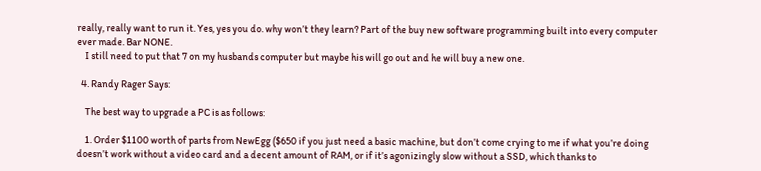really, really want to run it. Yes, yes you do. why won’t they learn? Part of the buy new software programming built into every computer ever made. Bar NONE.
    I still need to put that 7 on my husbands computer but maybe his will go out and he will buy a new one.

  4. Randy Rager Says:

    The best way to upgrade a PC is as follows:

    1. Order $1100 worth of parts from NewEgg ($650 if you just need a basic machine, but don’t come crying to me if what you’re doing doesn’t work without a video card and a decent amount of RAM, or if it’s agonizingly slow without a SSD, which thanks to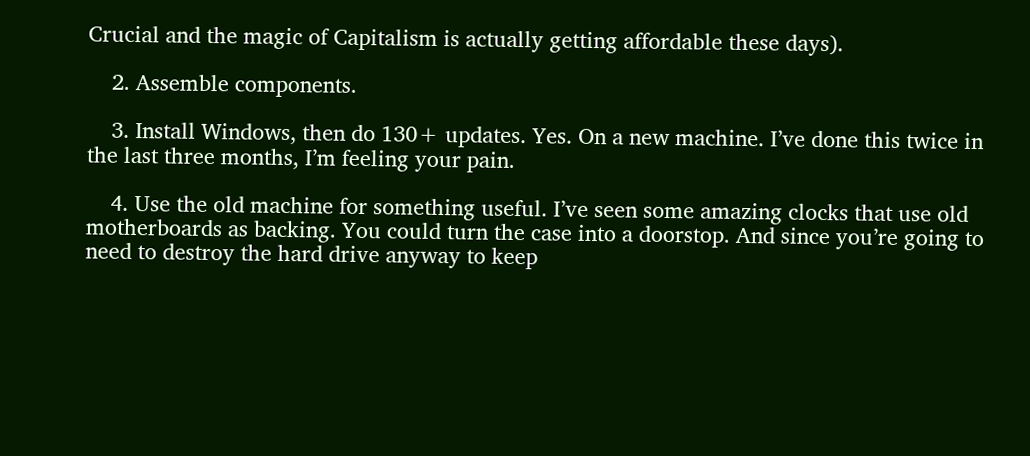Crucial and the magic of Capitalism is actually getting affordable these days).

    2. Assemble components.

    3. Install Windows, then do 130+ updates. Yes. On a new machine. I’ve done this twice in the last three months, I’m feeling your pain.

    4. Use the old machine for something useful. I’ve seen some amazing clocks that use old motherboards as backing. You could turn the case into a doorstop. And since you’re going to need to destroy the hard drive anyway to keep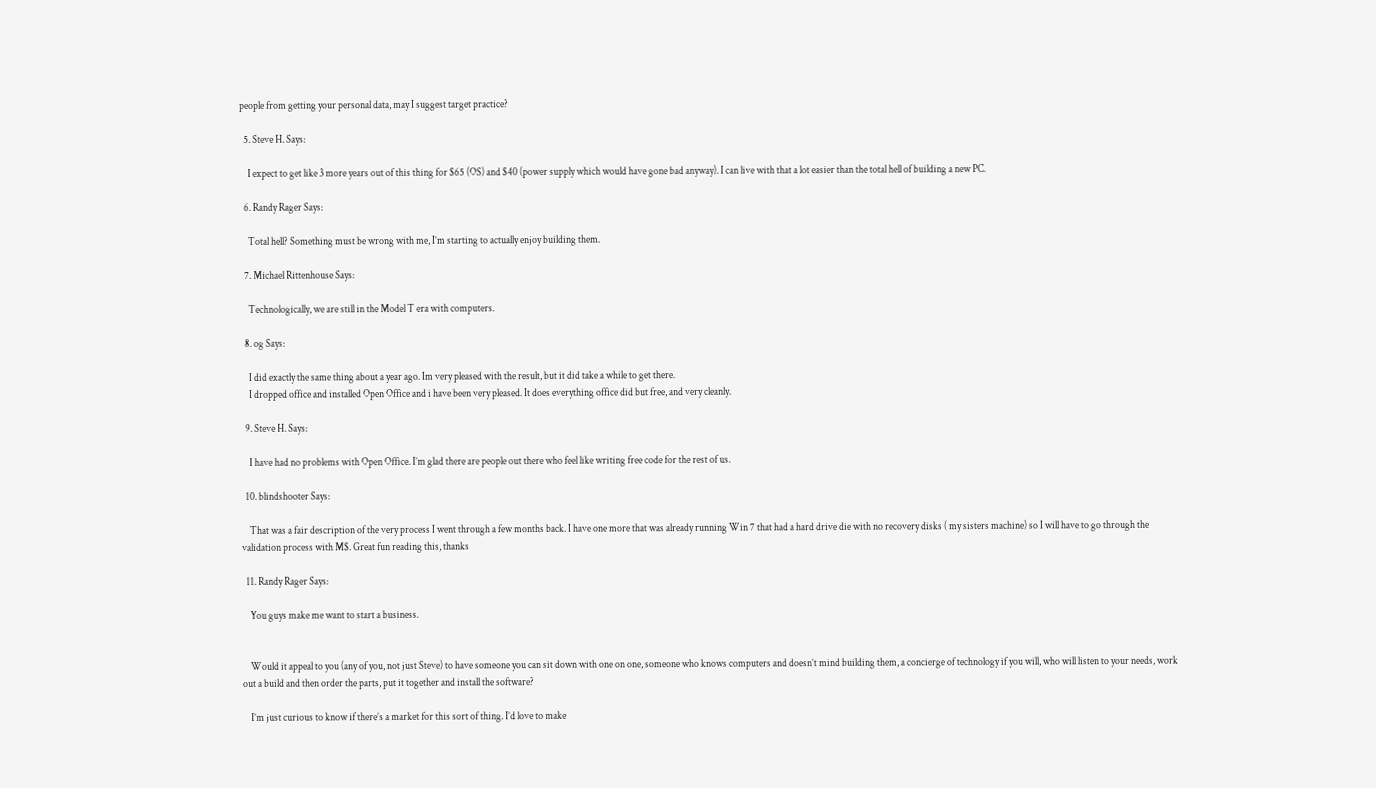people from getting your personal data, may I suggest target practice?

  5. Steve H. Says:

    I expect to get like 3 more years out of this thing for $65 (OS) and $40 (power supply which would have gone bad anyway). I can live with that a lot easier than the total hell of building a new PC.

  6. Randy Rager Says:

    Total hell? Something must be wrong with me, I’m starting to actually enjoy building them.

  7. Michael Rittenhouse Says:

    Technologically, we are still in the Model T era with computers.

  8. og Says:

    I did exactly the same thing about a year ago. Im very pleased with the result, but it did take a while to get there.
    I dropped office and installed Open Office and i have been very pleased. It does everything office did but free, and very cleanly.

  9. Steve H. Says:

    I have had no problems with Open Office. I’m glad there are people out there who feel like writing free code for the rest of us.

  10. blindshooter Says:

    That was a fair description of the very process I went through a few months back. I have one more that was already running Win 7 that had a hard drive die with no recovery disks ( my sisters machine) so I will have to go through the validation process with M$. Great fun reading this, thanks

  11. Randy Rager Says:

    You guys make me want to start a business.


    Would it appeal to you (any of you, not just Steve) to have someone you can sit down with one on one, someone who knows computers and doesn’t mind building them, a concierge of technology if you will, who will listen to your needs, work out a build and then order the parts, put it together and install the software?

    I’m just curious to know if there’s a market for this sort of thing. I’d love to make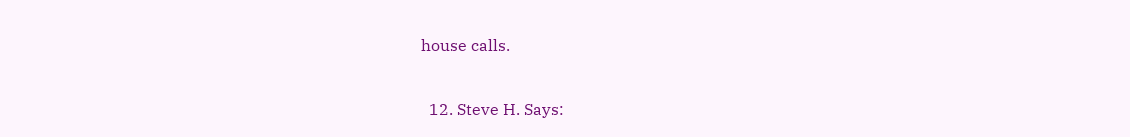house calls.

  12. Steve H. Says: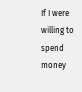If I were willing to spend money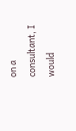on a consultant, I would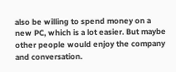also be willing to spend money on a new PC, which is a lot easier. But maybe other people would enjoy the company and conversation.